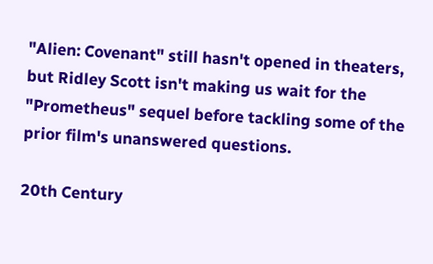"Alien: Covenant" still hasn't opened in theaters, but Ridley Scott isn't making us wait for the "Prometheus" sequel before tackling some of the prior film's unanswered questions.

20th Century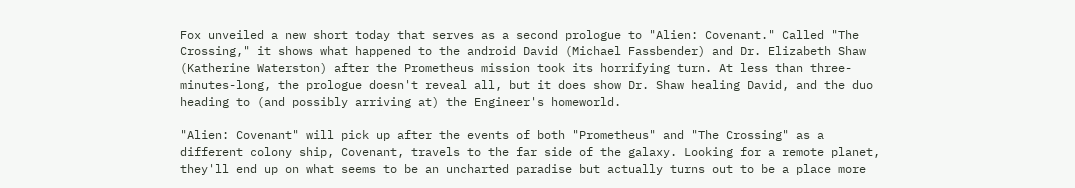Fox unveiled a new short today that serves as a second prologue to "Alien: Covenant." Called "The Crossing," it shows what happened to the android David (Michael Fassbender) and Dr. Elizabeth Shaw (Katherine Waterston) after the Prometheus mission took its horrifying turn. At less than three-minutes-long, the prologue doesn't reveal all, but it does show Dr. Shaw healing David, and the duo heading to (and possibly arriving at) the Engineer's homeworld.

"Alien: Covenant" will pick up after the events of both "Prometheus" and "The Crossing" as a different colony ship, Covenant, travels to the far side of the galaxy. Looking for a remote planet, they'll end up on what seems to be an uncharted paradise but actually turns out to be a place more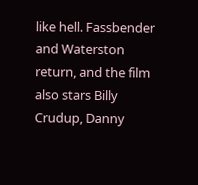like hell. Fassbender and Waterston return, and the film also stars Billy Crudup, Danny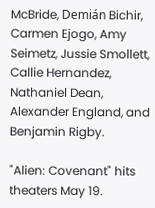McBride, Demián Bichir, Carmen Ejogo, Amy Seimetz, Jussie Smollett, Callie Hernandez, Nathaniel Dean, Alexander England, and Benjamin Rigby.

"Alien: Covenant" hits theaters May 19.